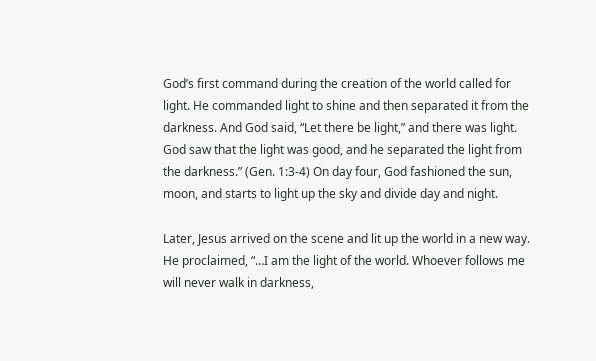God’s first command during the creation of the world called for light. He commanded light to shine and then separated it from the darkness. And God said, “Let there be light,” and there was light. God saw that the light was good, and he separated the light from the darkness.” (Gen. 1:3-4) On day four, God fashioned the sun, moon, and starts to light up the sky and divide day and night.

Later, Jesus arrived on the scene and lit up the world in a new way. He proclaimed, “…I am the light of the world. Whoever follows me will never walk in darkness,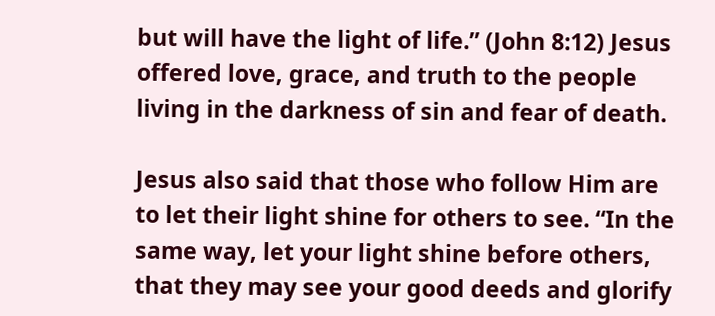but will have the light of life.” (John 8:12) Jesus offered love, grace, and truth to the people living in the darkness of sin and fear of death.

Jesus also said that those who follow Him are to let their light shine for others to see. “In the same way, let your light shine before others, that they may see your good deeds and glorify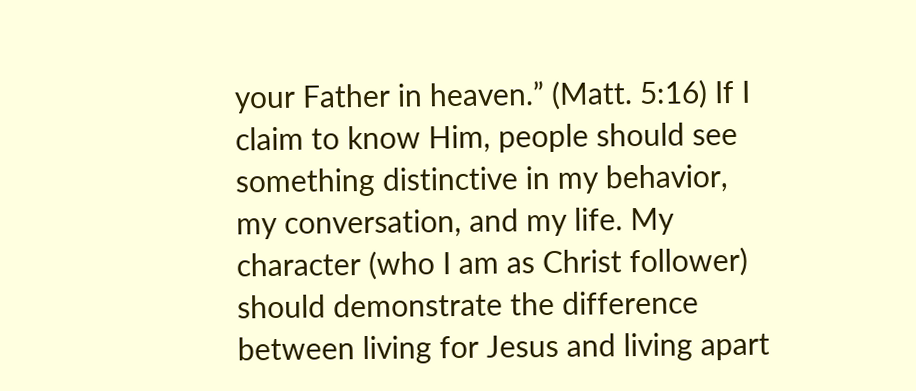your Father in heaven.” (Matt. 5:16) If I claim to know Him, people should see something distinctive in my behavior, my conversation, and my life. My character (who I am as Christ follower) should demonstrate the difference between living for Jesus and living apart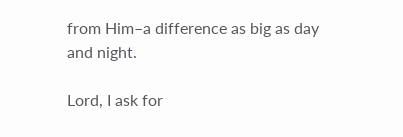from Him–a difference as big as day and night.

Lord, I ask for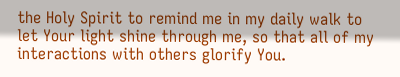the Holy Spirit to remind me in my daily walk to let Your light shine through me, so that all of my interactions with others glorify You.